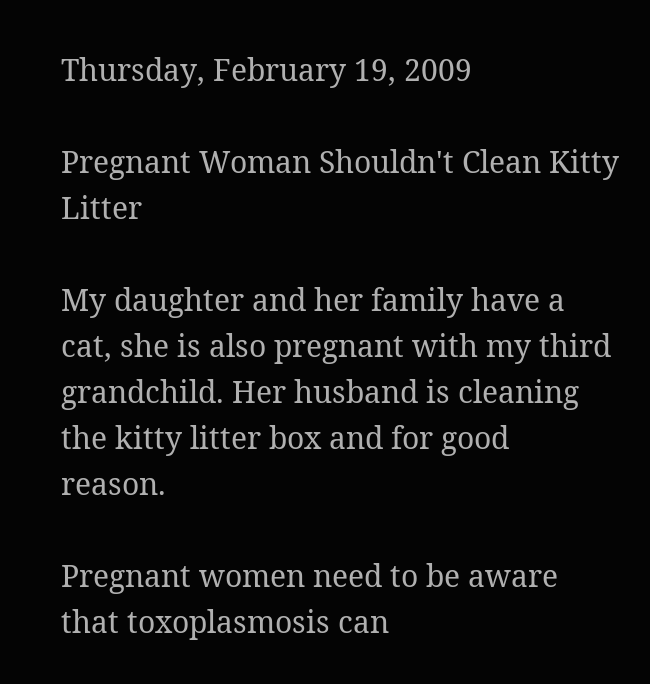Thursday, February 19, 2009

Pregnant Woman Shouldn't Clean Kitty Litter

My daughter and her family have a cat, she is also pregnant with my third grandchild. Her husband is cleaning the kitty litter box and for good reason.

Pregnant women need to be aware that toxoplasmosis can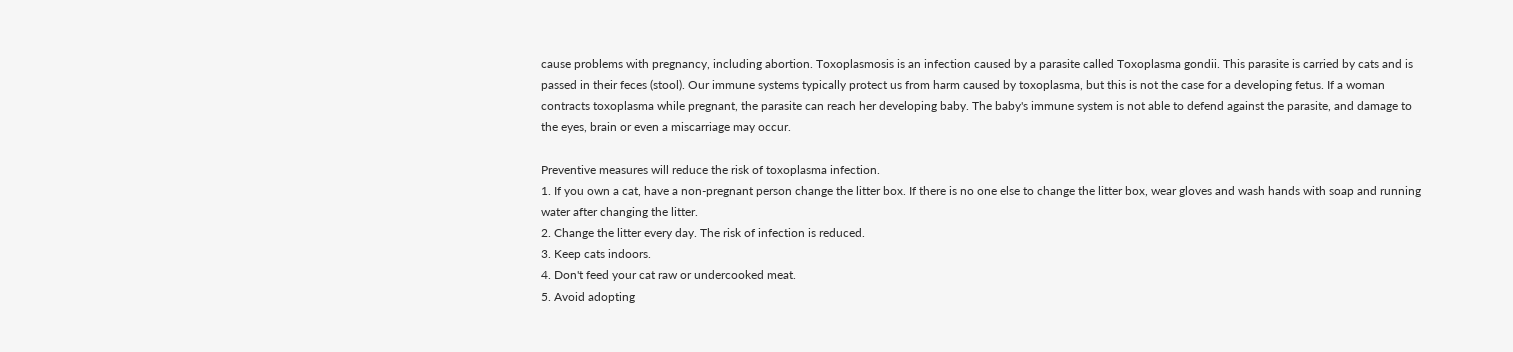cause problems with pregnancy, including abortion. Toxoplasmosis is an infection caused by a parasite called Toxoplasma gondii. This parasite is carried by cats and is passed in their feces (stool). Our immune systems typically protect us from harm caused by toxoplasma, but this is not the case for a developing fetus. If a woman contracts toxoplasma while pregnant, the parasite can reach her developing baby. The baby's immune system is not able to defend against the parasite, and damage to the eyes, brain or even a miscarriage may occur.

Preventive measures will reduce the risk of toxoplasma infection.
1. If you own a cat, have a non-pregnant person change the litter box. If there is no one else to change the litter box, wear gloves and wash hands with soap and running water after changing the litter.
2. Change the litter every day. The risk of infection is reduced.
3. Keep cats indoors.
4. Don't feed your cat raw or undercooked meat.
5. Avoid adopting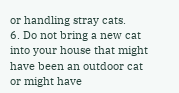or handling stray cats.
6. Do not bring a new cat into your house that might have been an outdoor cat
or might have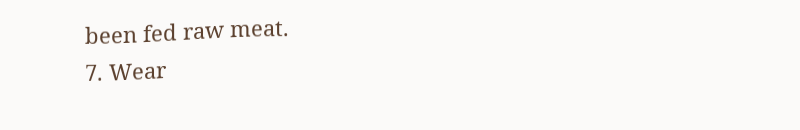been fed raw meat.
7. Wear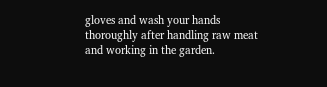gloves and wash your hands thoroughly after handling raw meat and working in the garden.